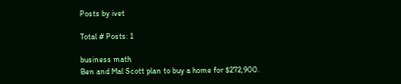Posts by ivet

Total # Posts: 1

business math
Ben and Mal Scott plan to buy a home for $272,900.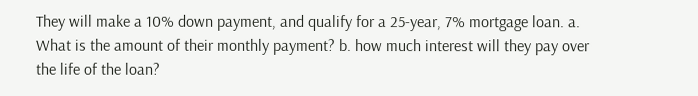They will make a 10% down payment, and qualify for a 25-year, 7% mortgage loan. a. What is the amount of their monthly payment? b. how much interest will they pay over the life of the loan?